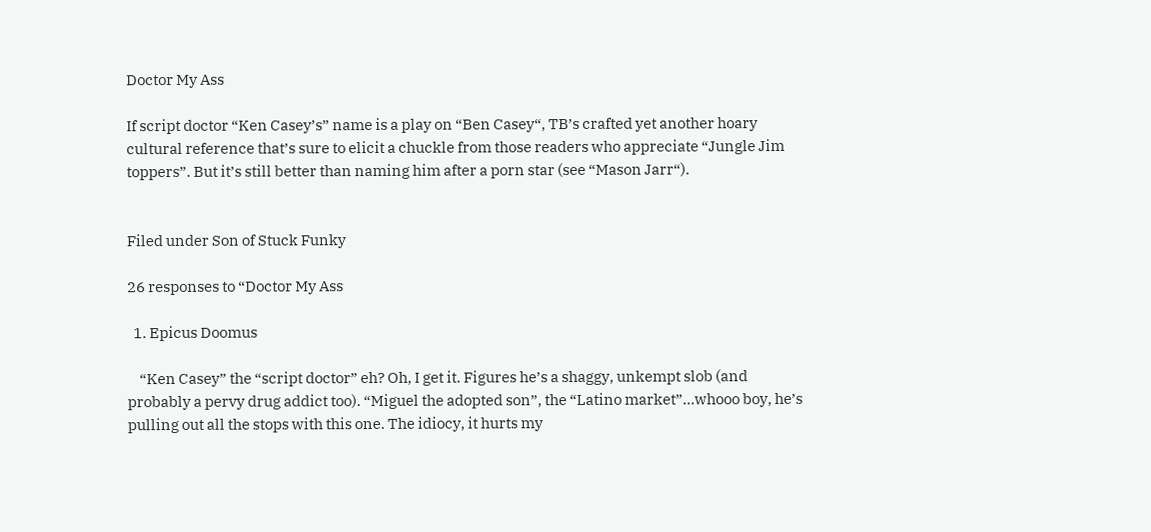Doctor My Ass

If script doctor “Ken Casey’s” name is a play on “Ben Casey“, TB’s crafted yet another hoary cultural reference that’s sure to elicit a chuckle from those readers who appreciate “Jungle Jim toppers”. But it’s still better than naming him after a porn star (see “Mason Jarr“).


Filed under Son of Stuck Funky

26 responses to “Doctor My Ass

  1. Epicus Doomus

    “Ken Casey” the “script doctor” eh? Oh, I get it. Figures he’s a shaggy, unkempt slob (and probably a pervy drug addict too). “Miguel the adopted son”, the “Latino market”…whooo boy, he’s pulling out all the stops with this one. The idiocy, it hurts my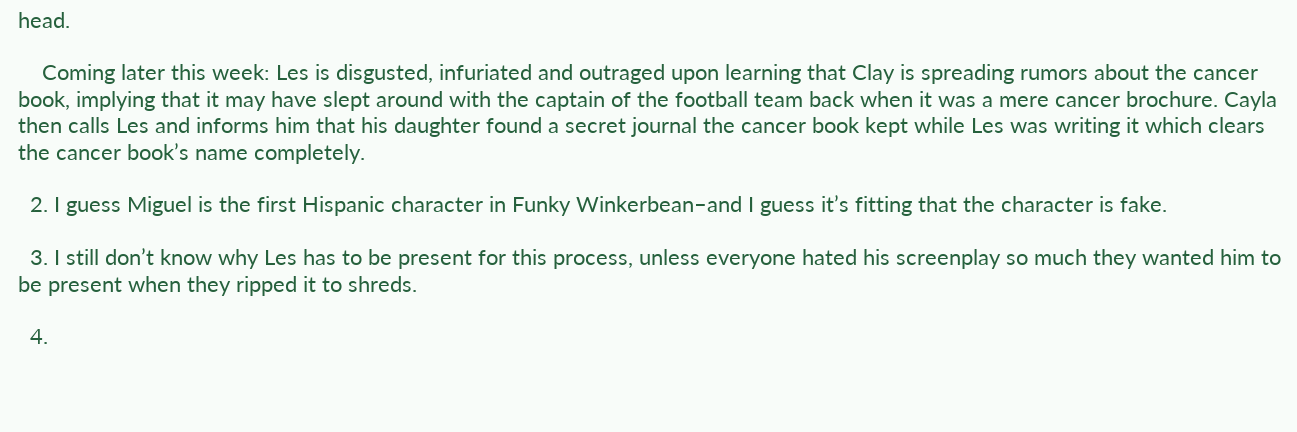head.

    Coming later this week: Les is disgusted, infuriated and outraged upon learning that Clay is spreading rumors about the cancer book, implying that it may have slept around with the captain of the football team back when it was a mere cancer brochure. Cayla then calls Les and informs him that his daughter found a secret journal the cancer book kept while Les was writing it which clears the cancer book’s name completely.

  2. I guess Miguel is the first Hispanic character in Funky Winkerbean–and I guess it’s fitting that the character is fake.

  3. I still don’t know why Les has to be present for this process, unless everyone hated his screenplay so much they wanted him to be present when they ripped it to shreds.

  4.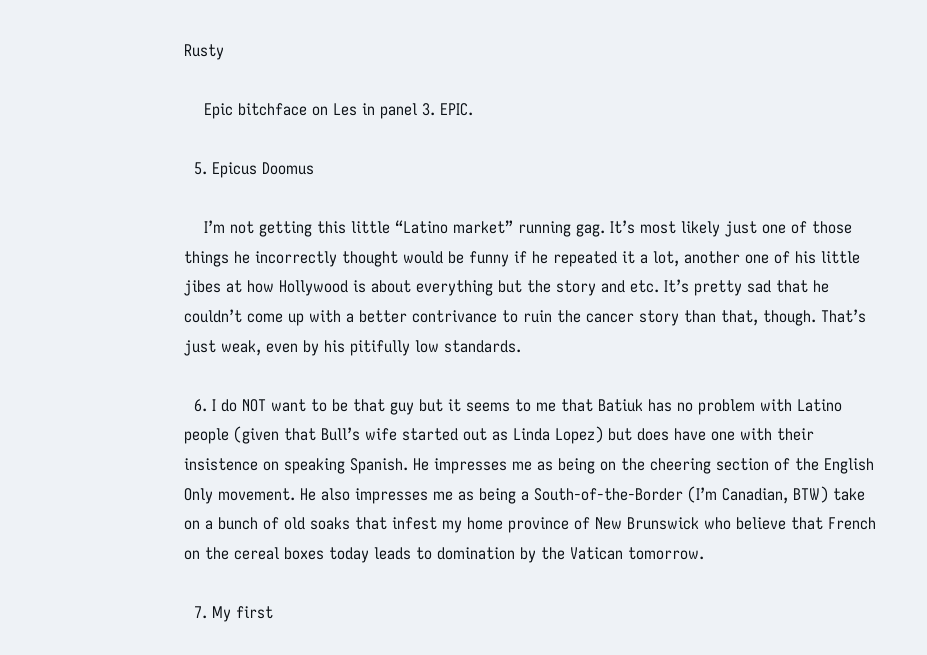Rusty

    Epic bitchface on Les in panel 3. EPIC.

  5. Epicus Doomus

    I’m not getting this little “Latino market” running gag. It’s most likely just one of those things he incorrectly thought would be funny if he repeated it a lot, another one of his little jibes at how Hollywood is about everything but the story and etc. It’s pretty sad that he couldn’t come up with a better contrivance to ruin the cancer story than that, though. That’s just weak, even by his pitifully low standards.

  6. I do NOT want to be that guy but it seems to me that Batiuk has no problem with Latino people (given that Bull’s wife started out as Linda Lopez) but does have one with their insistence on speaking Spanish. He impresses me as being on the cheering section of the English Only movement. He also impresses me as being a South-of-the-Border (I’m Canadian, BTW) take on a bunch of old soaks that infest my home province of New Brunswick who believe that French on the cereal boxes today leads to domination by the Vatican tomorrow.

  7. My first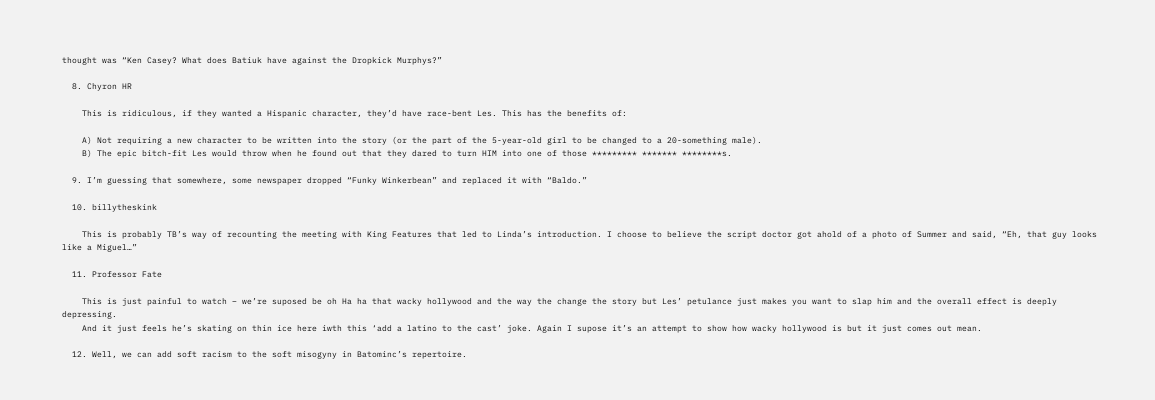thought was “Ken Casey? What does Batiuk have against the Dropkick Murphys?”

  8. Chyron HR

    This is ridiculous, if they wanted a Hispanic character, they’d have race-bent Les. This has the benefits of:

    A) Not requiring a new character to be written into the story (or the part of the 5-year-old girl to be changed to a 20-something male).
    B) The epic bitch-fit Les would throw when he found out that they dared to turn HIM into one of those ********* ******* ********s.

  9. I’m guessing that somewhere, some newspaper dropped “Funky Winkerbean” and replaced it with “Baldo.”

  10. billytheskink

    This is probably TB’s way of recounting the meeting with King Features that led to Linda’s introduction. I choose to believe the script doctor got ahold of a photo of Summer and said, “Eh, that guy looks like a Miguel…”

  11. Professor Fate

    This is just painful to watch – we’re suposed be oh Ha ha that wacky hollywood and the way the change the story but Les’ petulance just makes you want to slap him and the overall effect is deeply depressing.
    And it just feels he’s skating on thin ice here iwth this ‘add a latino to the cast’ joke. Again I supose it’s an attempt to show how wacky hollywood is but it just comes out mean.

  12. Well, we can add soft racism to the soft misogyny in Batominc’s repertoire.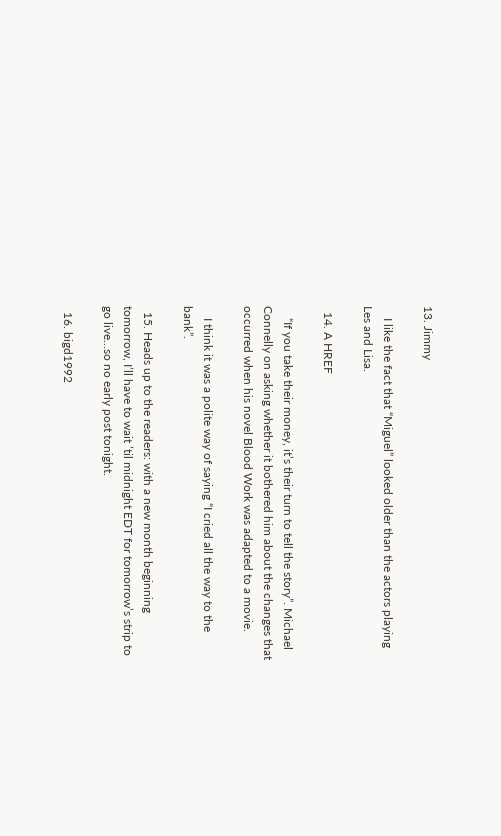13. Jimmy

    I like the fact that “Miguel” looked older than the actors playing Les and Lisa.

  14. A HREF

    “If you take their money, it’s their turn to tell the story”. Michael Connelly on asking whether it bothered him about the changes that occurred when his novel Blood Work was adapted to a movie.

    I think it was a polite way of saying “I cried all the way to the bank”.

  15. Heads up to the readers: with a new month beginning tomorrow, I’ll have to wait ’til midnight EDT for tomorrow’s strip to go live…so no early post tonight.

  16. bigd1992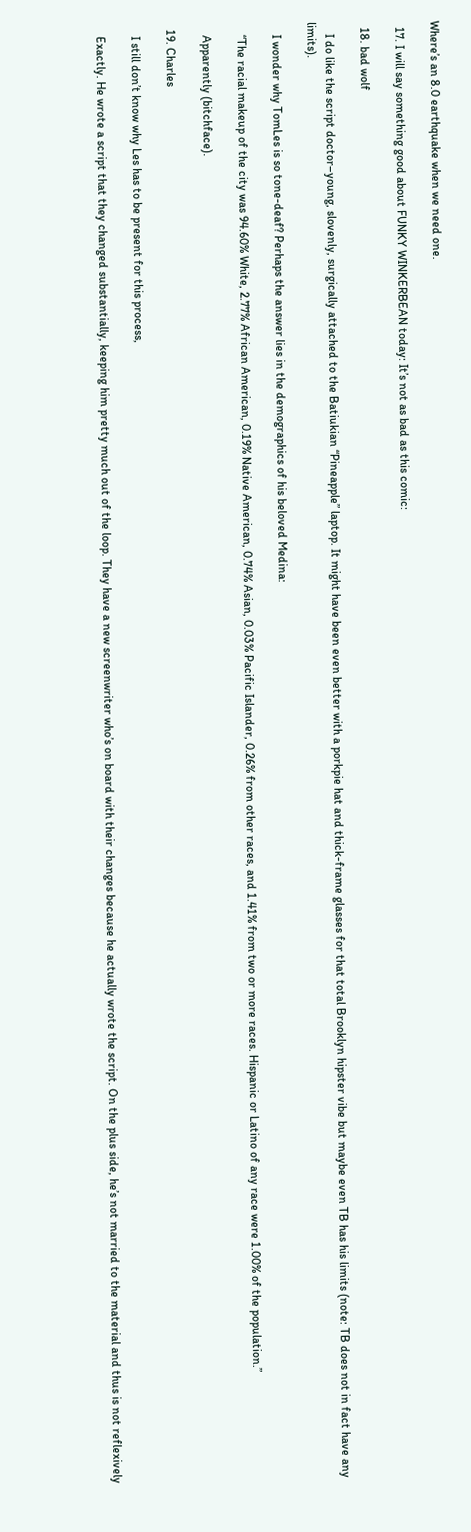Where’s an 8.0 earthquake when we need one.

  17. I will say something good about FUNKY WINKERBEAN today: It’s not as bad as this comic:

  18. bad wolf

    I do like the script doctor–young, slovenly, surgically attached to the Batiukian “Pineapple” laptop. It might have been even better with a porkpie hat and thick-frame glasses for that total Brooklyn hipster vibe but maybe even TB has his limits (note: TB does not in fact have any limits).

    I wonder why TomLes is so tone-deaf? Perhaps the answer lies in the demographics of his beloved Medina:

    “The racial makeup of the city was 94.60% White, 2.77% African American, 0.19% Native American, 0.74% Asian, 0.03% Pacific Islander, 0.26% from other races, and 1.41% from two or more races. Hispanic or Latino of any race were 1.00% of the population.”

    Apparently (bitchface).

  19. Charles

    I still don’t know why Les has to be present for this process,

    Exactly. He wrote a script that they changed substantially, keeping him pretty much out of the loop. They have a new screenwriter who’s on board with their changes because he actually wrote the script. On the plus side, he’s not married to the material and thus is not reflexively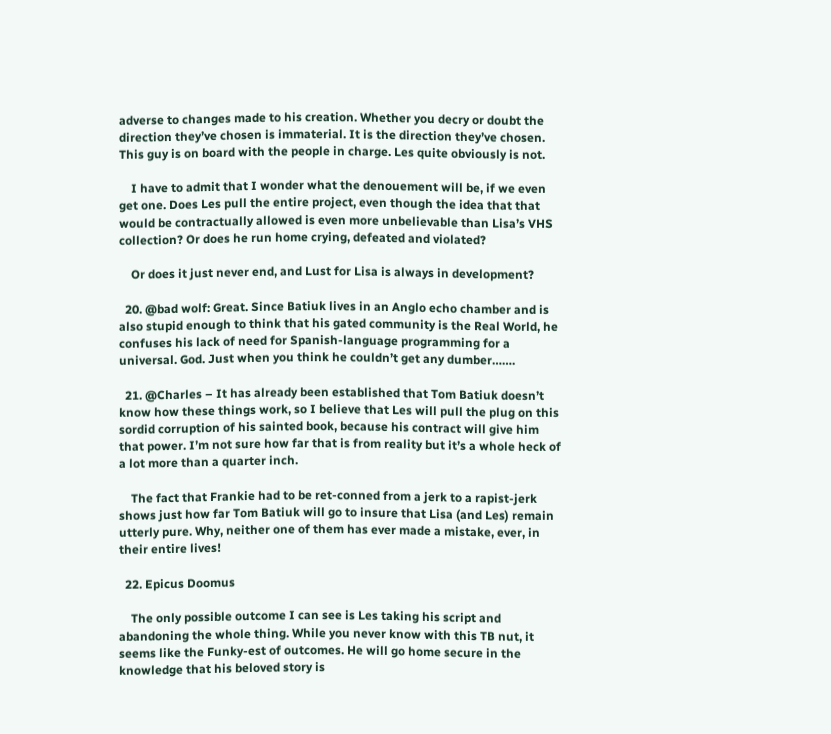adverse to changes made to his creation. Whether you decry or doubt the direction they’ve chosen is immaterial. It is the direction they’ve chosen. This guy is on board with the people in charge. Les quite obviously is not.

    I have to admit that I wonder what the denouement will be, if we even get one. Does Les pull the entire project, even though the idea that that would be contractually allowed is even more unbelievable than Lisa’s VHS collection? Or does he run home crying, defeated and violated?

    Or does it just never end, and Lust for Lisa is always in development?

  20. @bad wolf: Great. Since Batiuk lives in an Anglo echo chamber and is also stupid enough to think that his gated community is the Real World, he confuses his lack of need for Spanish-language programming for a universal. God. Just when you think he couldn’t get any dumber…….

  21. @Charles – It has already been established that Tom Batiuk doesn’t know how these things work, so I believe that Les will pull the plug on this sordid corruption of his sainted book, because his contract will give him that power. I’m not sure how far that is from reality but it’s a whole heck of a lot more than a quarter inch.

    The fact that Frankie had to be ret-conned from a jerk to a rapist-jerk shows just how far Tom Batiuk will go to insure that Lisa (and Les) remain utterly pure. Why, neither one of them has ever made a mistake, ever, in their entire lives!

  22. Epicus Doomus

    The only possible outcome I can see is Les taking his script and abandoning the whole thing. While you never know with this TB nut, it seems like the Funky-est of outcomes. He will go home secure in the knowledge that his beloved story is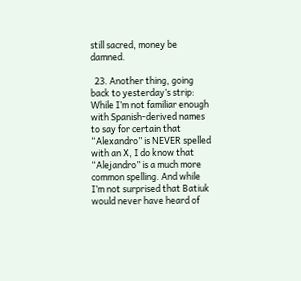still sacred, money be damned.

  23. Another thing, going back to yesterday’s strip: While I’m not familiar enough with Spanish-derived names to say for certain that “Alexandro” is NEVER spelled with an X, I do know that “Alejandro” is a much more common spelling. And while I’m not surprised that Batiuk would never have heard of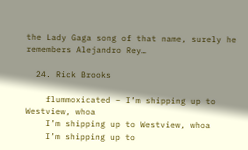the Lady Gaga song of that name, surely he remembers Alejandro Rey…

  24. Rick Brooks

    flummoxicated – I’m shipping up to Westview, whoa
    I’m shipping up to Westview, whoa
    I’m shipping up to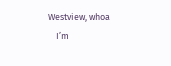Westview, whoa
    I’m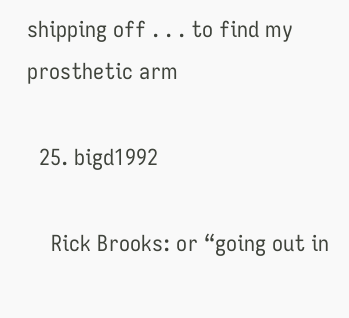shipping off . . . to find my prosthetic arm

  25. bigd1992

    Rick Brooks: or “going out in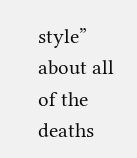style” about all of the deaths